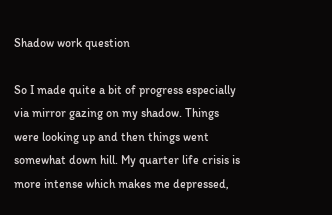Shadow work question

So I made quite a bit of progress especially via mirror gazing on my shadow. Things were looking up and then things went somewhat down hill. My quarter life crisis is more intense which makes me depressed,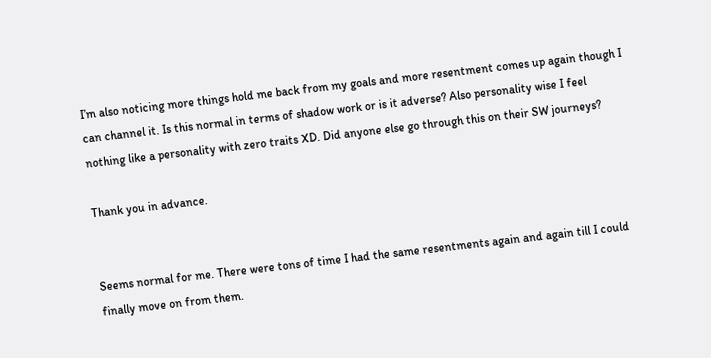I’m also noticing more things hold me back from my goals and more resentment comes up again though I can channel it. Is this normal in terms of shadow work or is it adverse? Also personality wise I feel nothing like a personality with zero traits XD. Did anyone else go through this on their SW journeys?

Thank you in advance.


Seems normal for me. There were tons of time I had the same resentments again and again till I could finally move on from them.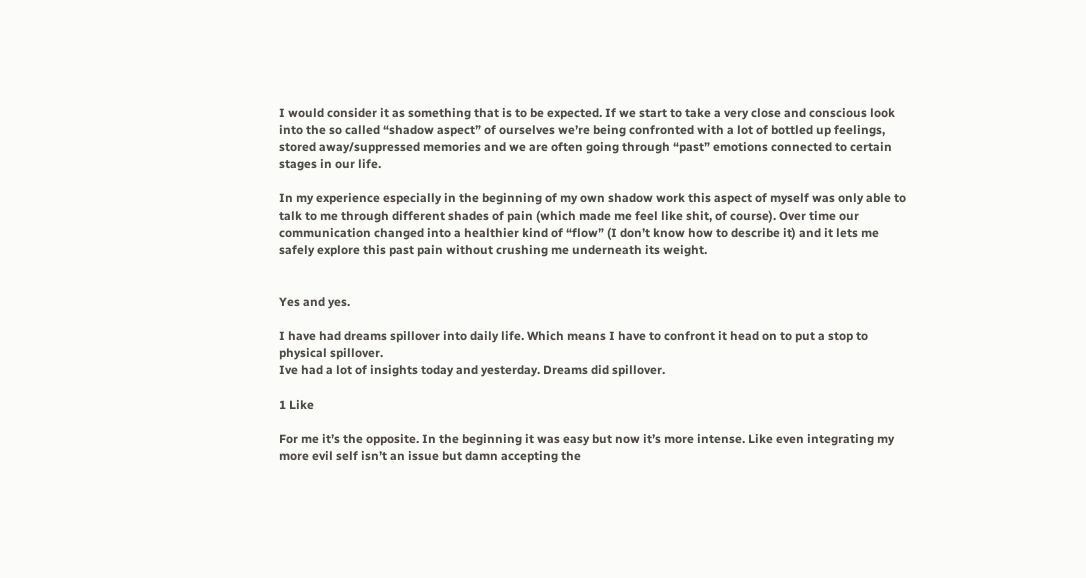I would consider it as something that is to be expected. If we start to take a very close and conscious look into the so called “shadow aspect” of ourselves we’re being confronted with a lot of bottled up feelings, stored away/suppressed memories and we are often going through “past” emotions connected to certain stages in our life.

In my experience especially in the beginning of my own shadow work this aspect of myself was only able to talk to me through different shades of pain (which made me feel like shit, of course). Over time our communication changed into a healthier kind of “flow” (I don’t know how to describe it) and it lets me safely explore this past pain without crushing me underneath its weight.


Yes and yes.

I have had dreams spillover into daily life. Which means I have to confront it head on to put a stop to physical spillover.
Ive had a lot of insights today and yesterday. Dreams did spillover.

1 Like

For me it’s the opposite. In the beginning it was easy but now it’s more intense. Like even integrating my more evil self isn’t an issue but damn accepting the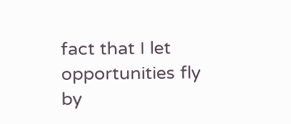fact that I let opportunities fly by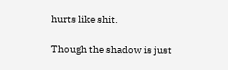hurts like shit.

Though the shadow is just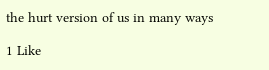the hurt version of us in many ways

1 Like